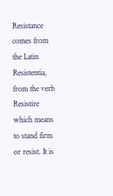Resistance comes from the Latin Resistentia, from the verb Resistire which means to stand firm or resist. It is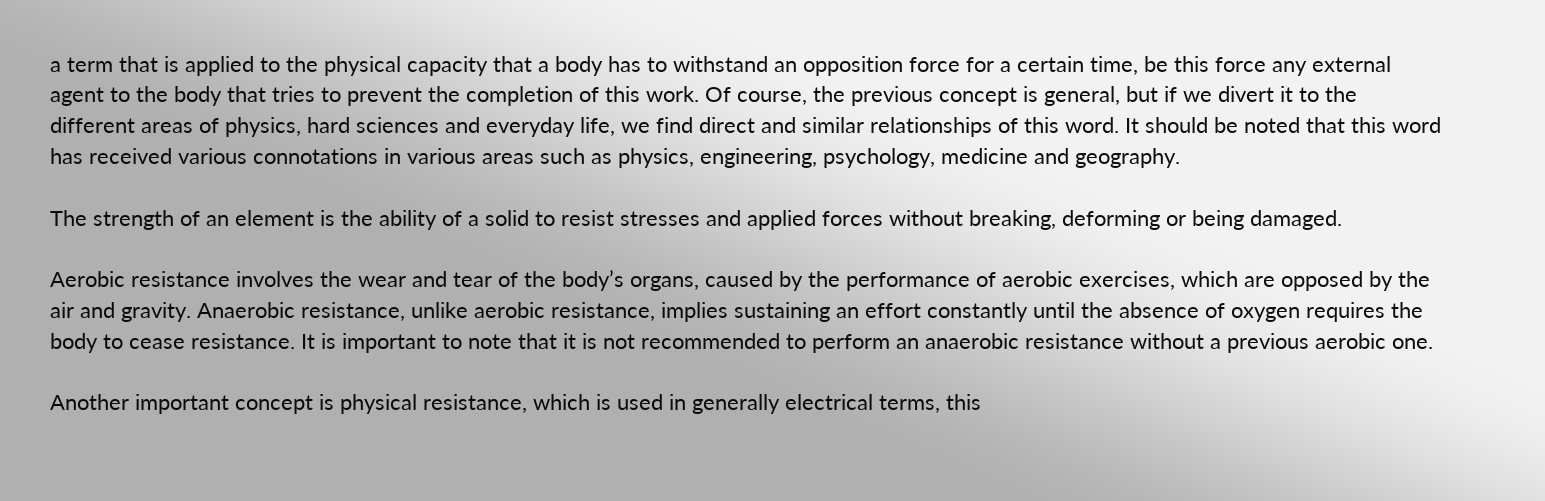a term that is applied to the physical capacity that a body has to withstand an opposition force for a certain time, be this force any external agent to the body that tries to prevent the completion of this work. Of course, the previous concept is general, but if we divert it to the different areas of physics, hard sciences and everyday life, we find direct and similar relationships of this word. It should be noted that this word has received various connotations in various areas such as physics, engineering, psychology, medicine and geography.

The strength of an element is the ability of a solid to resist stresses and applied forces without breaking, deforming or being damaged.

Aerobic resistance involves the wear and tear of the body’s organs, caused by the performance of aerobic exercises, which are opposed by the air and gravity. Anaerobic resistance, unlike aerobic resistance, implies sustaining an effort constantly until the absence of oxygen requires the body to cease resistance. It is important to note that it is not recommended to perform an anaerobic resistance without a previous aerobic one.

Another important concept is physical resistance, which is used in generally electrical terms, this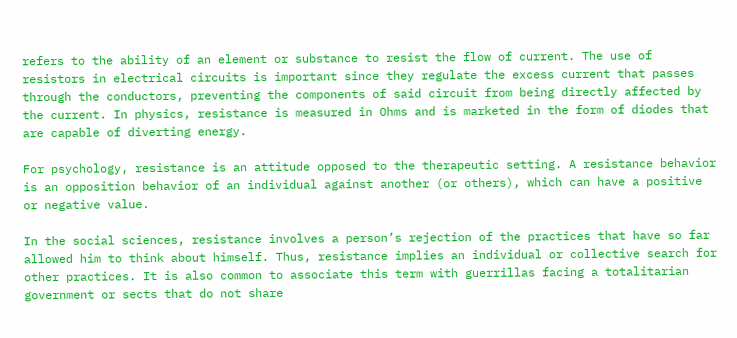refers to the ability of an element or substance to resist the flow of current. The use of resistors in electrical circuits is important since they regulate the excess current that passes through the conductors, preventing the components of said circuit from being directly affected by the current. In physics, resistance is measured in Ohms and is marketed in the form of diodes that are capable of diverting energy.

For psychology, resistance is an attitude opposed to the therapeutic setting. A resistance behavior is an opposition behavior of an individual against another (or others), which can have a positive or negative value.

In the social sciences, resistance involves a person’s rejection of the practices that have so far allowed him to think about himself. Thus, resistance implies an individual or collective search for other practices. It is also common to associate this term with guerrillas facing a totalitarian government or sects that do not share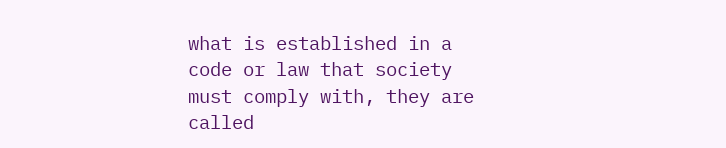what is established in a code or law that society must comply with, they are called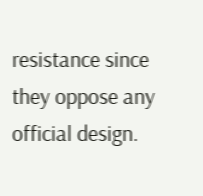resistance since they oppose any official design.